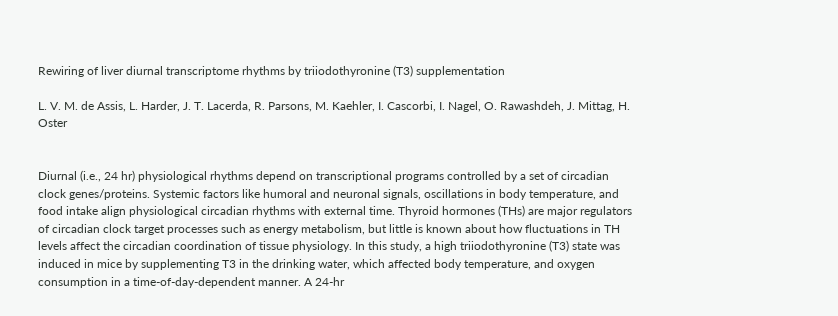Rewiring of liver diurnal transcriptome rhythms by triiodothyronine (T3) supplementation

L. V. M. de Assis, L. Harder, J. T. Lacerda, R. Parsons, M. Kaehler, I. Cascorbi, I. Nagel, O. Rawashdeh, J. Mittag, H. Oster


Diurnal (i.e., 24 hr) physiological rhythms depend on transcriptional programs controlled by a set of circadian clock genes/proteins. Systemic factors like humoral and neuronal signals, oscillations in body temperature, and food intake align physiological circadian rhythms with external time. Thyroid hormones (THs) are major regulators of circadian clock target processes such as energy metabolism, but little is known about how fluctuations in TH levels affect the circadian coordination of tissue physiology. In this study, a high triiodothyronine (T3) state was induced in mice by supplementing T3 in the drinking water, which affected body temperature, and oxygen consumption in a time-of-day-dependent manner. A 24-hr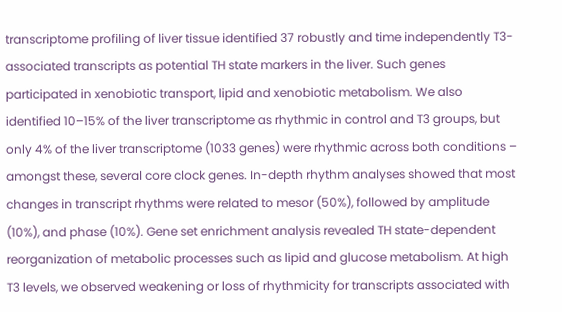transcriptome profiling of liver tissue identified 37 robustly and time independently T3-associated transcripts as potential TH state markers in the liver. Such genes participated in xenobiotic transport, lipid and xenobiotic metabolism. We also identified 10–15% of the liver transcriptome as rhythmic in control and T3 groups, but only 4% of the liver transcriptome (1033 genes) were rhythmic across both conditions – amongst these, several core clock genes. In-depth rhythm analyses showed that most changes in transcript rhythms were related to mesor (50%), followed by amplitude (10%), and phase (10%). Gene set enrichment analysis revealed TH state-dependent reorganization of metabolic processes such as lipid and glucose metabolism. At high T3 levels, we observed weakening or loss of rhythmicity for transcripts associated with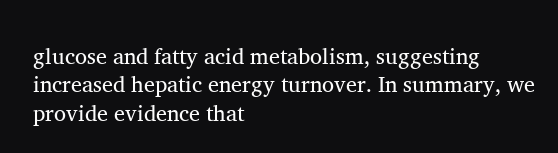glucose and fatty acid metabolism, suggesting increased hepatic energy turnover. In summary, we provide evidence that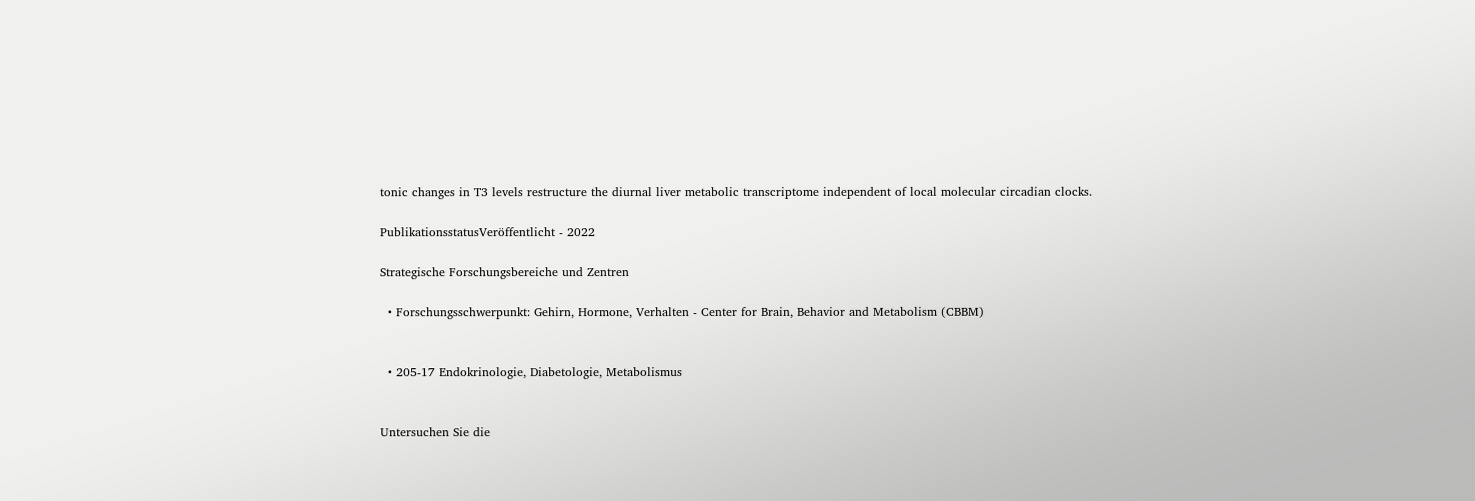tonic changes in T3 levels restructure the diurnal liver metabolic transcriptome independent of local molecular circadian clocks.

PublikationsstatusVeröffentlicht - 2022

Strategische Forschungsbereiche und Zentren

  • Forschungsschwerpunkt: Gehirn, Hormone, Verhalten - Center for Brain, Behavior and Metabolism (CBBM)


  • 205-17 Endokrinologie, Diabetologie, Metabolismus


Untersuchen Sie die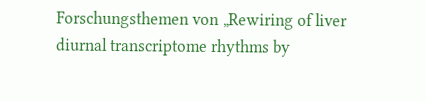Forschungsthemen von „Rewiring of liver diurnal transcriptome rhythms by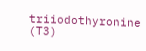triiodothyronine (T3)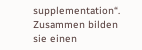supplementation“. Zusammen bilden sie einen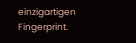einzigartigen Fingerprint.